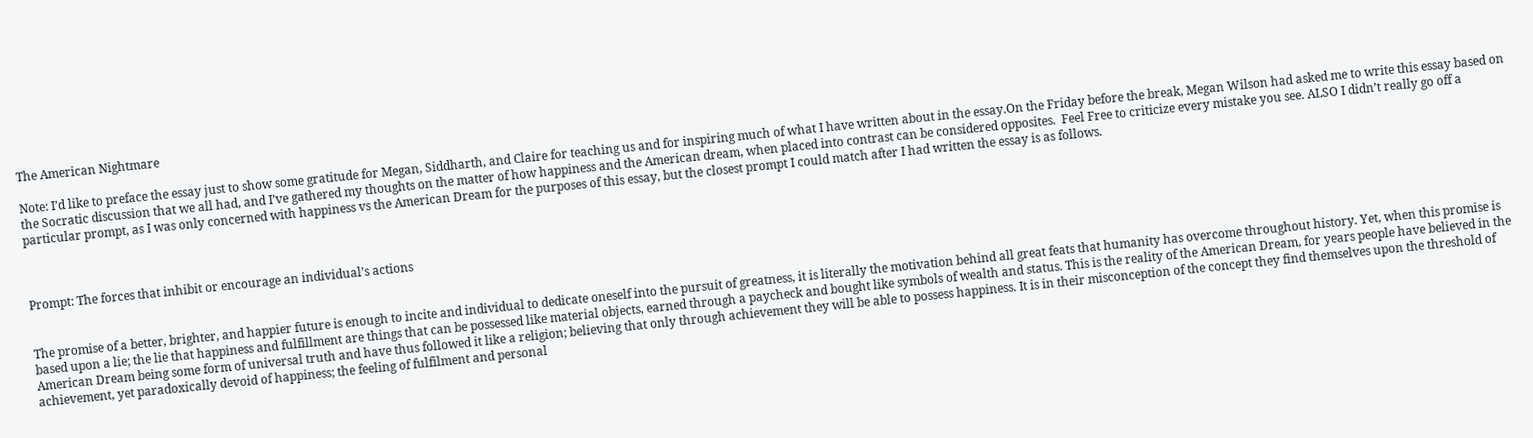The American Nightmare

Note: I’d like to preface the essay just to show some gratitude for Megan, Siddharth, and Claire for teaching us and for inspiring much of what I have written about in the essay.On the Friday before the break, Megan Wilson had asked me to write this essay based on the Socratic discussion that we all had, and I’ve gathered my thoughts on the matter of how happiness and the American dream, when placed into contrast can be considered opposites.  Feel Free to criticize every mistake you see. ALSO I didn’t really go off a particular prompt, as I was only concerned with happiness vs the American Dream for the purposes of this essay, but the closest prompt I could match after I had written the essay is as follows.



Prompt: The forces that inhibit or encourage an individual’s actions


The promise of a better, brighter, and happier future is enough to incite and individual to dedicate oneself into the pursuit of greatness, it is literally the motivation behind all great feats that humanity has overcome throughout history. Yet, when this promise is based upon a lie; the lie that happiness and fulfillment are things that can be possessed like material objects, earned through a paycheck and bought like symbols of wealth and status. This is the reality of the American Dream, for years people have believed in the American Dream being some form of universal truth and have thus followed it like a religion; believing that only through achievement they will be able to possess happiness. It is in their misconception of the concept they find themselves upon the threshold of achievement, yet paradoxically devoid of happiness; the feeling of fulfilment and personal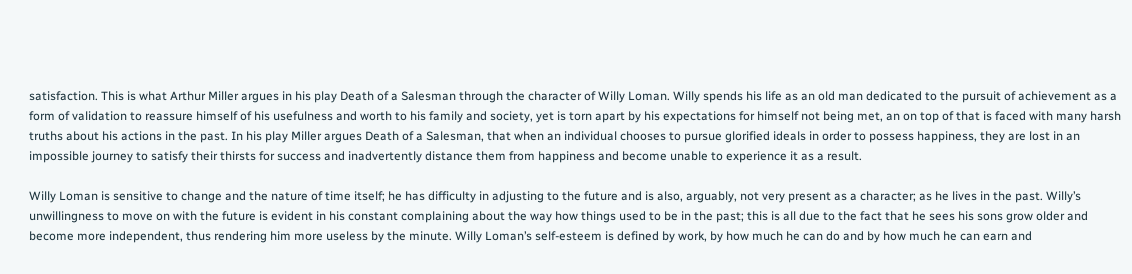satisfaction. This is what Arthur Miller argues in his play Death of a Salesman through the character of Willy Loman. Willy spends his life as an old man dedicated to the pursuit of achievement as a form of validation to reassure himself of his usefulness and worth to his family and society, yet is torn apart by his expectations for himself not being met, an on top of that is faced with many harsh truths about his actions in the past. In his play Miller argues Death of a Salesman, that when an individual chooses to pursue glorified ideals in order to possess happiness, they are lost in an impossible journey to satisfy their thirsts for success and inadvertently distance them from happiness and become unable to experience it as a result.

Willy Loman is sensitive to change and the nature of time itself; he has difficulty in adjusting to the future and is also, arguably, not very present as a character; as he lives in the past. Willy’s unwillingness to move on with the future is evident in his constant complaining about the way how things used to be in the past; this is all due to the fact that he sees his sons grow older and become more independent, thus rendering him more useless by the minute. Willy Loman’s self-esteem is defined by work, by how much he can do and by how much he can earn and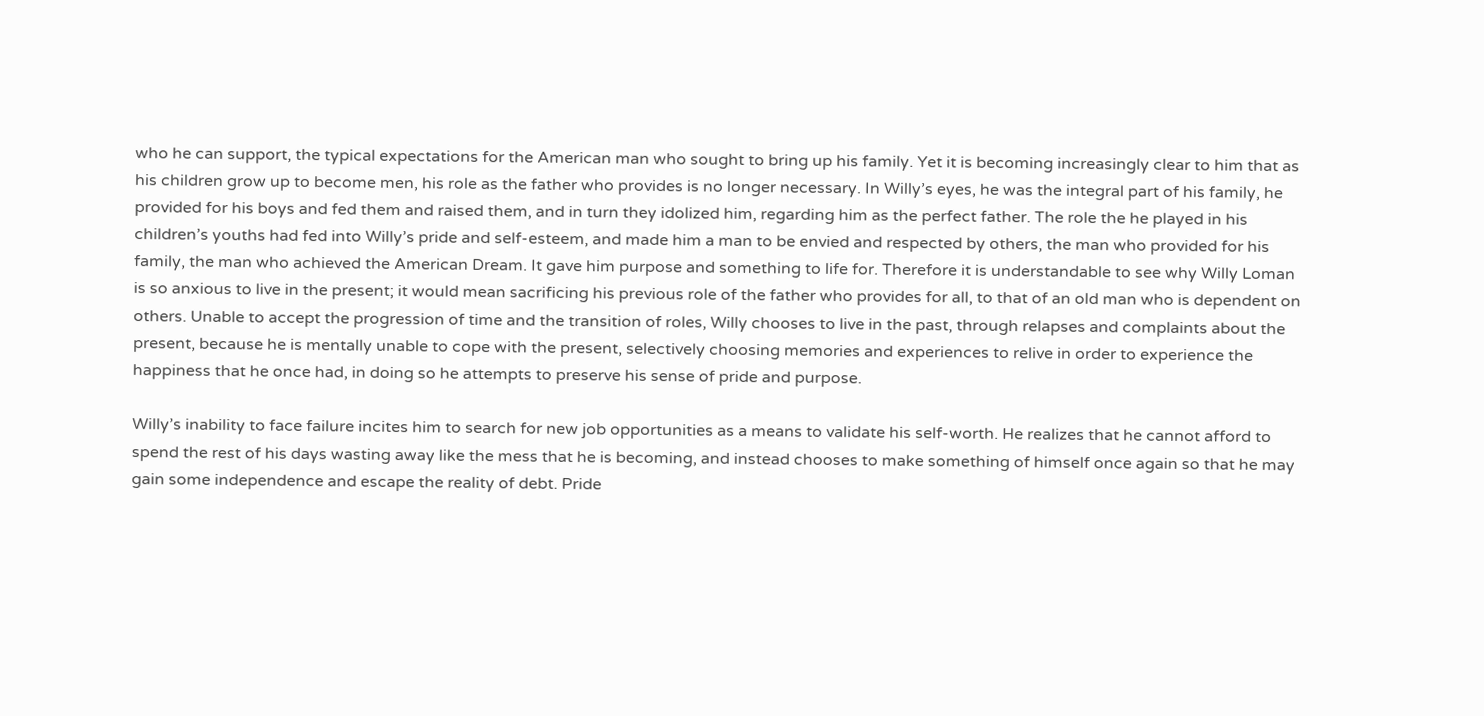who he can support, the typical expectations for the American man who sought to bring up his family. Yet it is becoming increasingly clear to him that as his children grow up to become men, his role as the father who provides is no longer necessary. In Willy’s eyes, he was the integral part of his family, he provided for his boys and fed them and raised them, and in turn they idolized him, regarding him as the perfect father. The role the he played in his children’s youths had fed into Willy’s pride and self-esteem, and made him a man to be envied and respected by others, the man who provided for his family, the man who achieved the American Dream. It gave him purpose and something to life for. Therefore it is understandable to see why Willy Loman is so anxious to live in the present; it would mean sacrificing his previous role of the father who provides for all, to that of an old man who is dependent on others. Unable to accept the progression of time and the transition of roles, Willy chooses to live in the past, through relapses and complaints about the present, because he is mentally unable to cope with the present, selectively choosing memories and experiences to relive in order to experience the happiness that he once had, in doing so he attempts to preserve his sense of pride and purpose.

Willy’s inability to face failure incites him to search for new job opportunities as a means to validate his self-worth. He realizes that he cannot afford to spend the rest of his days wasting away like the mess that he is becoming, and instead chooses to make something of himself once again so that he may gain some independence and escape the reality of debt. Pride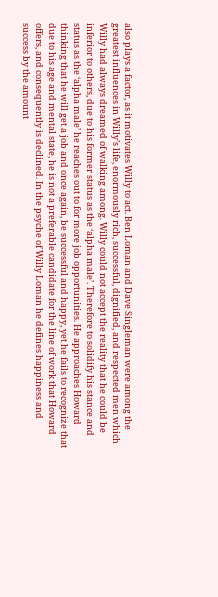also plays a factor, as it motivates Willy to act. Ben Loman and Dave Singleman were among the greatest influences in Willy’s life, enormously rich, successful, dignified, and respected men which Willy had always dreamed of walking among. Willy could not accept the reality that he could be inferior to others, due to his former status as the ‘alpha male’. Therefore to solidify his stance and status as the ‘alpha male’ he reaches out to for more job opportunities. He approaches Howard thinking that he will get a job and once again, be successful and happy, yet he fails to recognize that due to his age and mental state, he is not a preferable candidate for the line of work that Howard offers, and consequently is declined. In the psyche of Willy Loman he defines happiness and success by the amount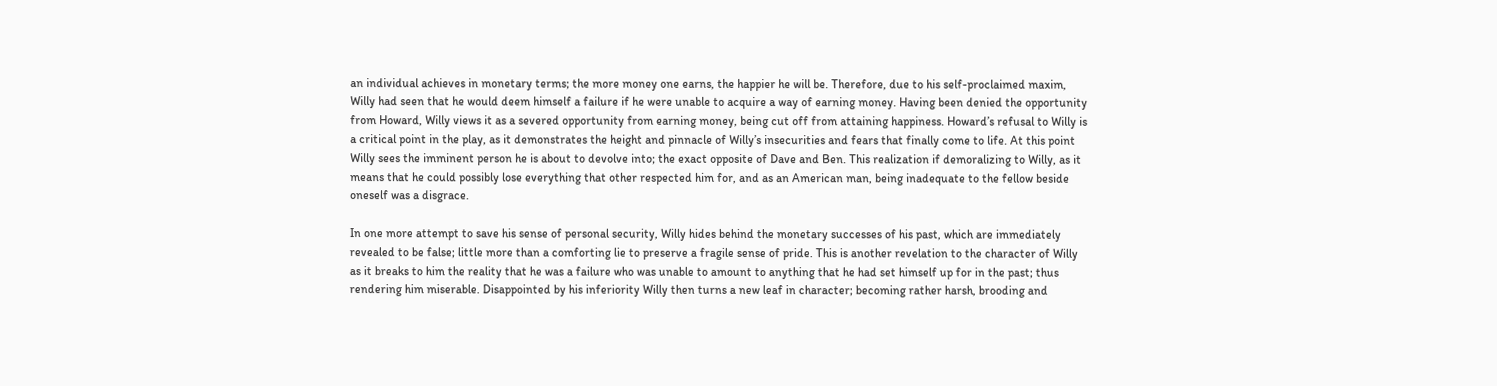an individual achieves in monetary terms; the more money one earns, the happier he will be. Therefore, due to his self-proclaimed maxim, Willy had seen that he would deem himself a failure if he were unable to acquire a way of earning money. Having been denied the opportunity from Howard, Willy views it as a severed opportunity from earning money, being cut off from attaining happiness. Howard’s refusal to Willy is a critical point in the play, as it demonstrates the height and pinnacle of Willy’s insecurities and fears that finally come to life. At this point Willy sees the imminent person he is about to devolve into; the exact opposite of Dave and Ben. This realization if demoralizing to Willy, as it means that he could possibly lose everything that other respected him for, and as an American man, being inadequate to the fellow beside oneself was a disgrace.

In one more attempt to save his sense of personal security, Willy hides behind the monetary successes of his past, which are immediately revealed to be false; little more than a comforting lie to preserve a fragile sense of pride. This is another revelation to the character of Willy as it breaks to him the reality that he was a failure who was unable to amount to anything that he had set himself up for in the past; thus rendering him miserable. Disappointed by his inferiority Willy then turns a new leaf in character; becoming rather harsh, brooding and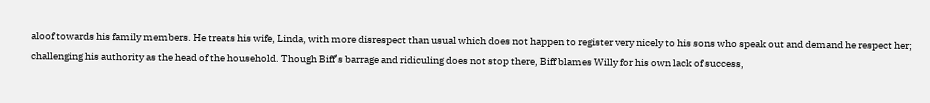aloof towards his family members. He treats his wife, Linda, with more disrespect than usual which does not happen to register very nicely to his sons who speak out and demand he respect her; challenging his authority as the head of the household. Though Biff’s barrage and ridiculing does not stop there, Biff blames Willy for his own lack of success,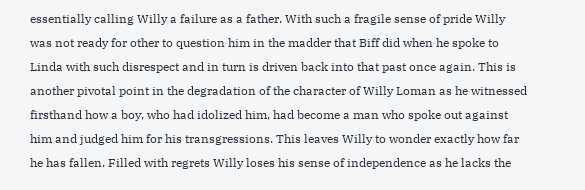essentially calling Willy a failure as a father. With such a fragile sense of pride Willy was not ready for other to question him in the madder that Biff did when he spoke to Linda with such disrespect and in turn is driven back into that past once again. This is another pivotal point in the degradation of the character of Willy Loman as he witnessed firsthand how a boy, who had idolized him, had become a man who spoke out against him and judged him for his transgressions. This leaves Willy to wonder exactly how far he has fallen. Filled with regrets Willy loses his sense of independence as he lacks the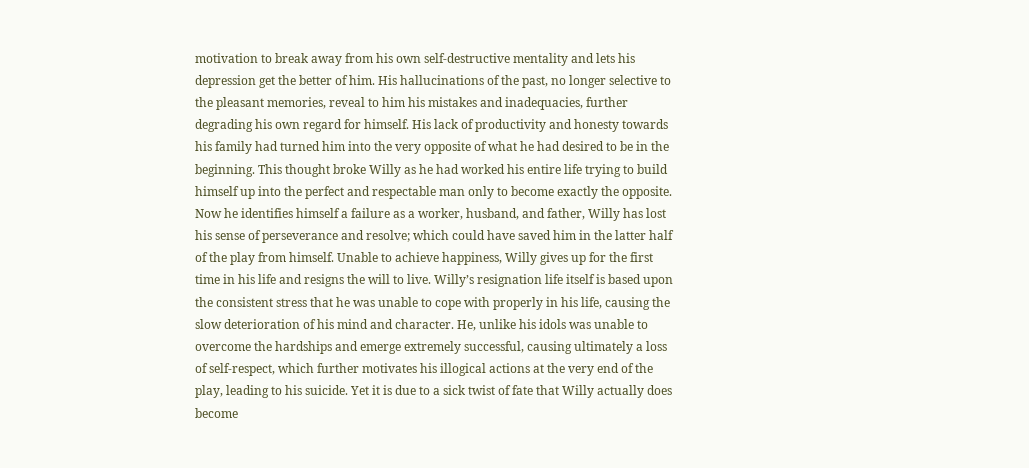motivation to break away from his own self-destructive mentality and lets his depression get the better of him. His hallucinations of the past, no longer selective to the pleasant memories, reveal to him his mistakes and inadequacies, further degrading his own regard for himself. His lack of productivity and honesty towards his family had turned him into the very opposite of what he had desired to be in the beginning. This thought broke Willy as he had worked his entire life trying to build himself up into the perfect and respectable man only to become exactly the opposite. Now he identifies himself a failure as a worker, husband, and father, Willy has lost his sense of perseverance and resolve; which could have saved him in the latter half of the play from himself. Unable to achieve happiness, Willy gives up for the first time in his life and resigns the will to live. Willy’s resignation life itself is based upon the consistent stress that he was unable to cope with properly in his life, causing the slow deterioration of his mind and character. He, unlike his idols was unable to overcome the hardships and emerge extremely successful, causing ultimately a loss of self-respect, which further motivates his illogical actions at the very end of the play, leading to his suicide. Yet it is due to a sick twist of fate that Willy actually does become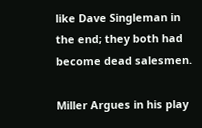like Dave Singleman in the end; they both had become dead salesmen.

Miller Argues in his play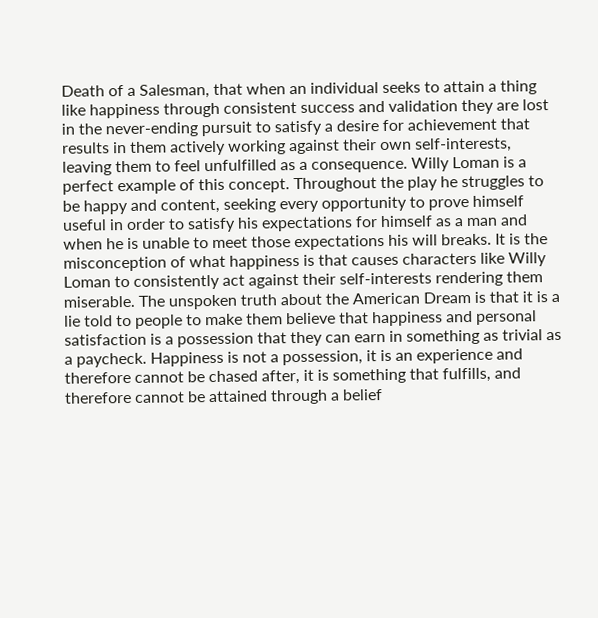Death of a Salesman, that when an individual seeks to attain a thing like happiness through consistent success and validation they are lost in the never-ending pursuit to satisfy a desire for achievement that results in them actively working against their own self-interests, leaving them to feel unfulfilled as a consequence. Willy Loman is a perfect example of this concept. Throughout the play he struggles to be happy and content, seeking every opportunity to prove himself useful in order to satisfy his expectations for himself as a man and when he is unable to meet those expectations his will breaks. It is the misconception of what happiness is that causes characters like Willy Loman to consistently act against their self-interests rendering them miserable. The unspoken truth about the American Dream is that it is a lie told to people to make them believe that happiness and personal satisfaction is a possession that they can earn in something as trivial as a paycheck. Happiness is not a possession, it is an experience and therefore cannot be chased after, it is something that fulfills, and therefore cannot be attained through a belief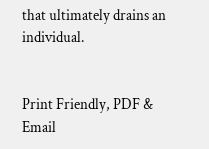that ultimately drains an individual.


Print Friendly, PDF & Email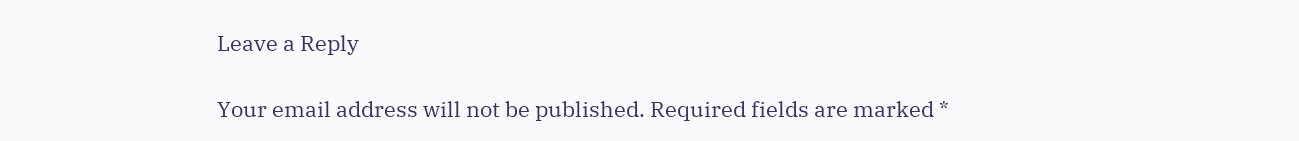Leave a Reply

Your email address will not be published. Required fields are marked *